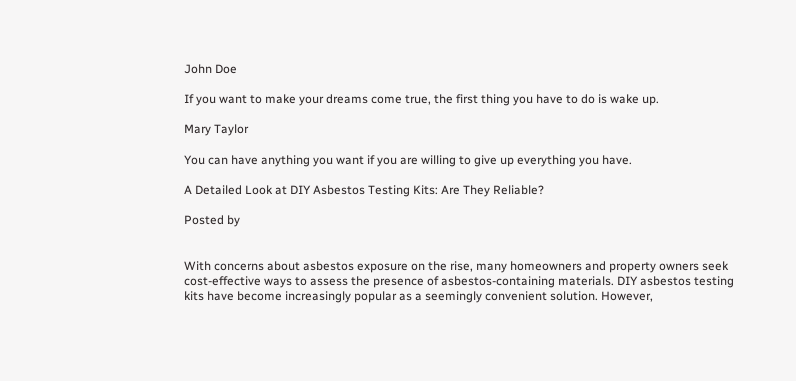John Doe

If you want to make your dreams come true, the first thing you have to do is wake up.

Mary Taylor

You can have anything you want if you are willing to give up everything you have.

A Detailed Look at DIY Asbestos Testing Kits: Are They Reliable?

Posted by


With concerns about asbestos exposure on the rise, many homeowners and property owners seek cost-effective ways to assess the presence of asbestos-containing materials. DIY asbestos testing kits have become increasingly popular as a seemingly convenient solution. However,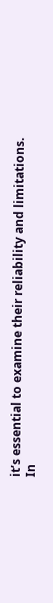it’s essential to examine their reliability and limitations. In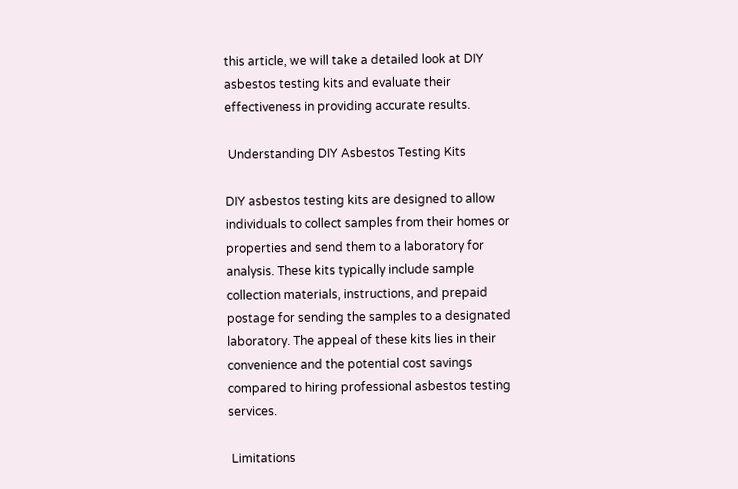this article, we will take a detailed look at DIY asbestos testing kits and evaluate their effectiveness in providing accurate results.

 Understanding DIY Asbestos Testing Kits

DIY asbestos testing kits are designed to allow individuals to collect samples from their homes or properties and send them to a laboratory for analysis. These kits typically include sample collection materials, instructions, and prepaid postage for sending the samples to a designated laboratory. The appeal of these kits lies in their convenience and the potential cost savings compared to hiring professional asbestos testing services.

 Limitations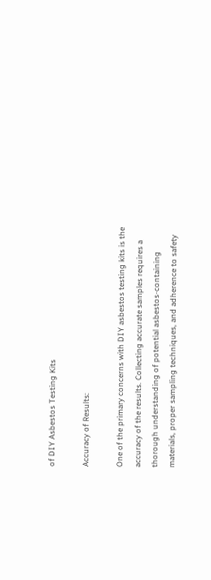of DIY Asbestos Testing Kits

Accuracy of Results:

One of the primary concerns with DIY asbestos testing kits is the accuracy of the results. Collecting accurate samples requires a thorough understanding of potential asbestos-containing materials, proper sampling techniques, and adherence to safety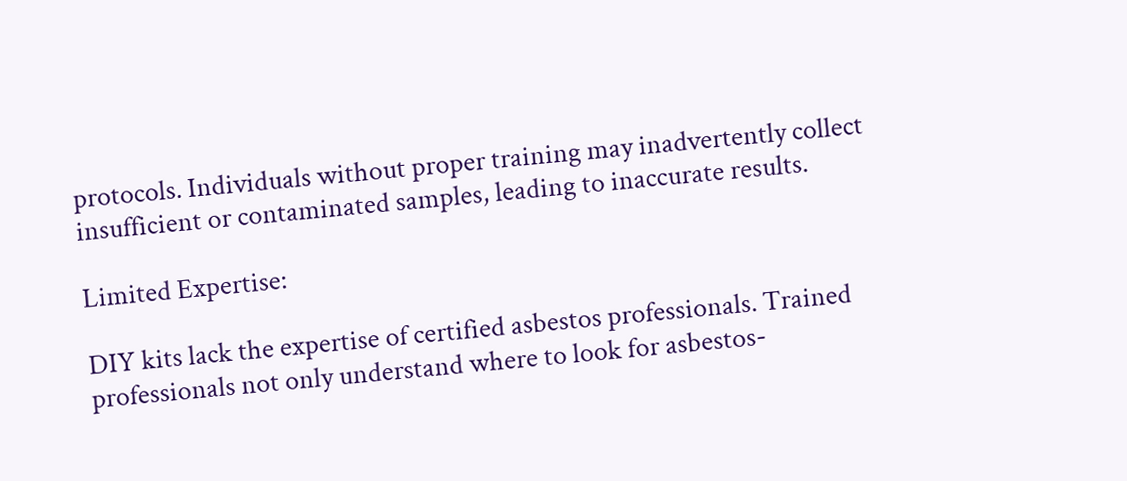protocols. Individuals without proper training may inadvertently collect insufficient or contaminated samples, leading to inaccurate results.

Limited Expertise:

DIY kits lack the expertise of certified asbestos professionals. Trained professionals not only understand where to look for asbestos-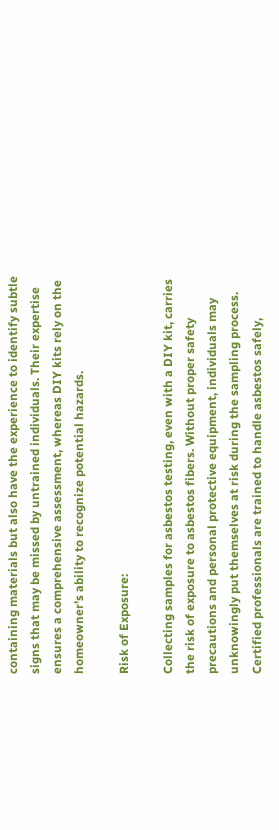containing materials but also have the experience to identify subtle signs that may be missed by untrained individuals. Their expertise ensures a comprehensive assessment, whereas DIY kits rely on the homeowner’s ability to recognize potential hazards.

Risk of Exposure:

Collecting samples for asbestos testing, even with a DIY kit, carries the risk of exposure to asbestos fibers. Without proper safety precautions and personal protective equipment, individuals may unknowingly put themselves at risk during the sampling process. Certified professionals are trained to handle asbestos safely,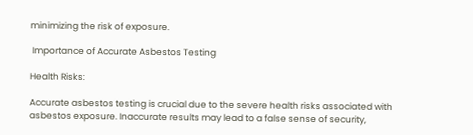minimizing the risk of exposure.

 Importance of Accurate Asbestos Testing

Health Risks:

Accurate asbestos testing is crucial due to the severe health risks associated with asbestos exposure. Inaccurate results may lead to a false sense of security,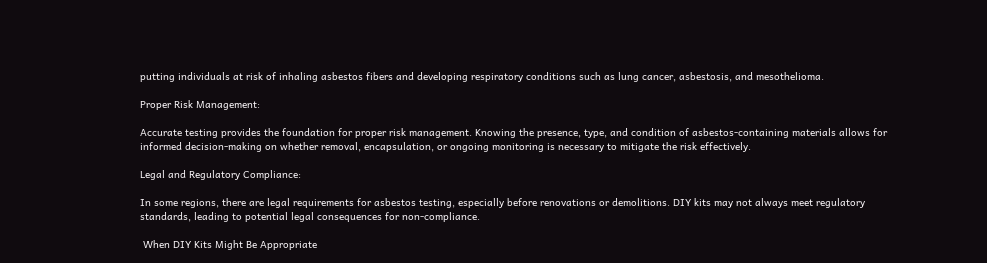putting individuals at risk of inhaling asbestos fibers and developing respiratory conditions such as lung cancer, asbestosis, and mesothelioma.

Proper Risk Management:

Accurate testing provides the foundation for proper risk management. Knowing the presence, type, and condition of asbestos-containing materials allows for informed decision-making on whether removal, encapsulation, or ongoing monitoring is necessary to mitigate the risk effectively.

Legal and Regulatory Compliance:

In some regions, there are legal requirements for asbestos testing, especially before renovations or demolitions. DIY kits may not always meet regulatory standards, leading to potential legal consequences for non-compliance.

 When DIY Kits Might Be Appropriate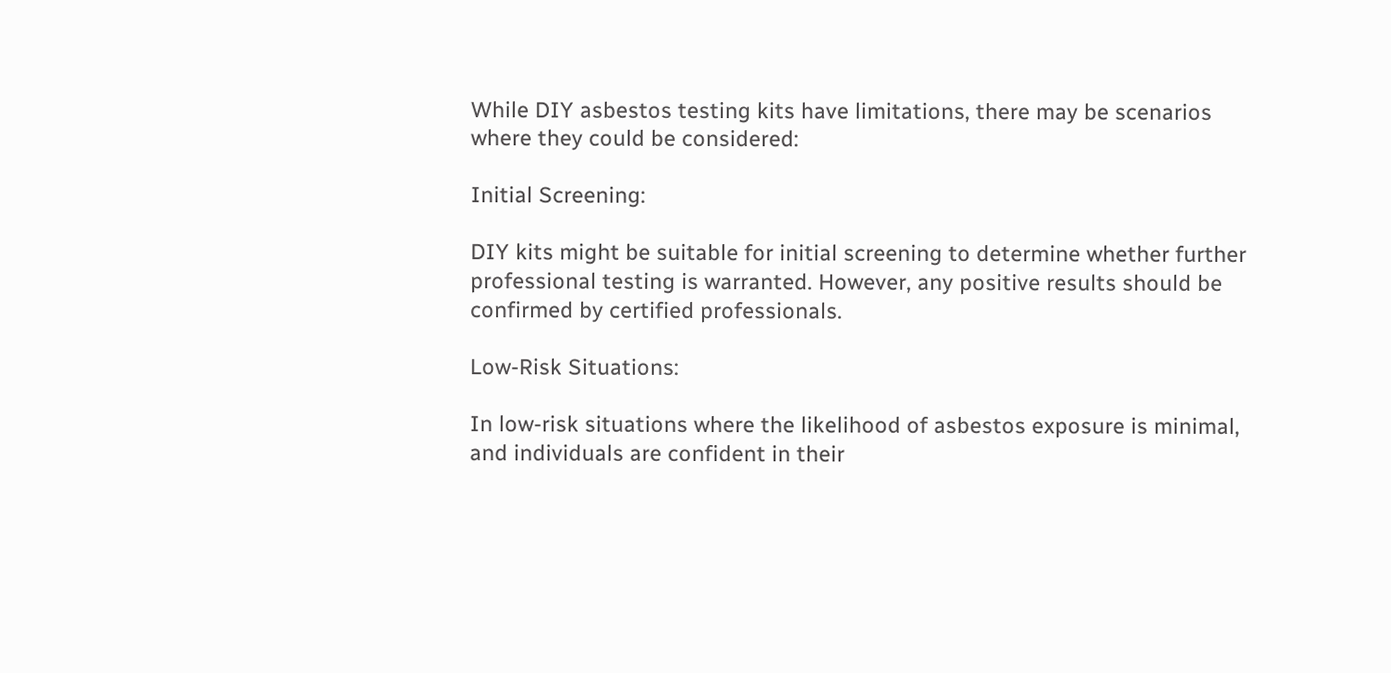While DIY asbestos testing kits have limitations, there may be scenarios where they could be considered:

Initial Screening:

DIY kits might be suitable for initial screening to determine whether further professional testing is warranted. However, any positive results should be confirmed by certified professionals.

Low-Risk Situations:

In low-risk situations where the likelihood of asbestos exposure is minimal, and individuals are confident in their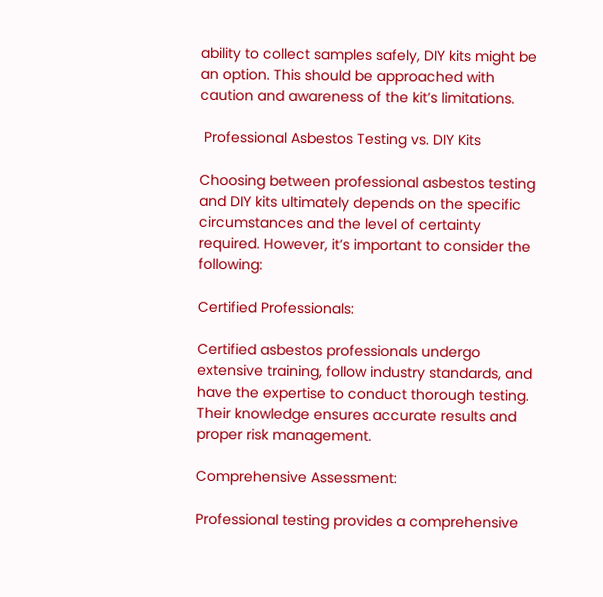ability to collect samples safely, DIY kits might be an option. This should be approached with caution and awareness of the kit’s limitations.

 Professional Asbestos Testing vs. DIY Kits

Choosing between professional asbestos testing and DIY kits ultimately depends on the specific circumstances and the level of certainty required. However, it’s important to consider the following:

Certified Professionals:

Certified asbestos professionals undergo extensive training, follow industry standards, and have the expertise to conduct thorough testing. Their knowledge ensures accurate results and proper risk management.

Comprehensive Assessment:

Professional testing provides a comprehensive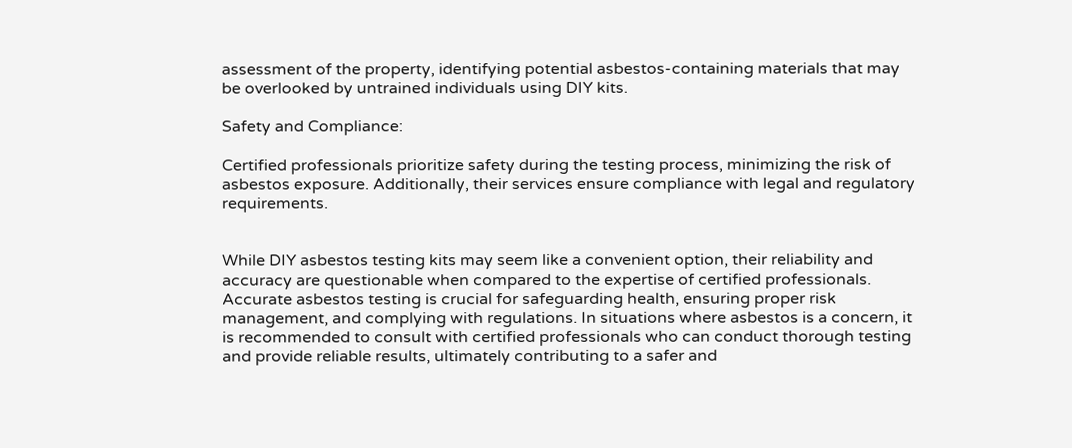assessment of the property, identifying potential asbestos-containing materials that may be overlooked by untrained individuals using DIY kits.

Safety and Compliance:

Certified professionals prioritize safety during the testing process, minimizing the risk of asbestos exposure. Additionally, their services ensure compliance with legal and regulatory requirements.


While DIY asbestos testing kits may seem like a convenient option, their reliability and accuracy are questionable when compared to the expertise of certified professionals. Accurate asbestos testing is crucial for safeguarding health, ensuring proper risk management, and complying with regulations. In situations where asbestos is a concern, it is recommended to consult with certified professionals who can conduct thorough testing and provide reliable results, ultimately contributing to a safer and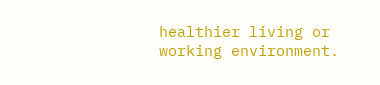healthier living or working environment.